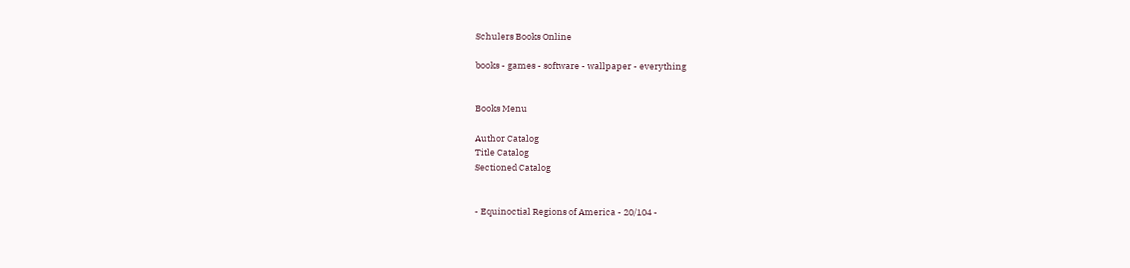Schulers Books Online

books - games - software - wallpaper - everything


Books Menu

Author Catalog
Title Catalog
Sectioned Catalog


- Equinoctial Regions of America - 20/104 -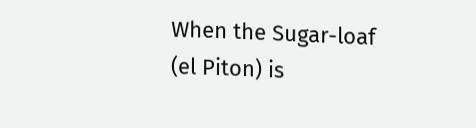When the Sugar-loaf (el Piton) is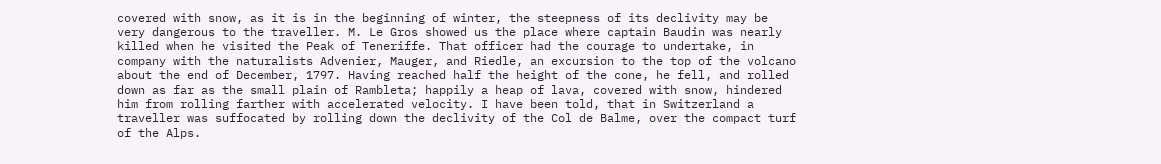covered with snow, as it is in the beginning of winter, the steepness of its declivity may be very dangerous to the traveller. M. Le Gros showed us the place where captain Baudin was nearly killed when he visited the Peak of Teneriffe. That officer had the courage to undertake, in company with the naturalists Advenier, Mauger, and Riedle, an excursion to the top of the volcano about the end of December, 1797. Having reached half the height of the cone, he fell, and rolled down as far as the small plain of Rambleta; happily a heap of lava, covered with snow, hindered him from rolling farther with accelerated velocity. I have been told, that in Switzerland a traveller was suffocated by rolling down the declivity of the Col de Balme, over the compact turf of the Alps.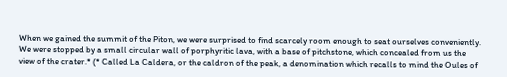When we gained the summit of the Piton, we were surprised to find scarcely room enough to seat ourselves conveniently. We were stopped by a small circular wall of porphyritic lava, with a base of pitchstone, which concealed from us the view of the crater.* (* Called La Caldera, or the caldron of the peak, a denomination which recalls to mind the Oules of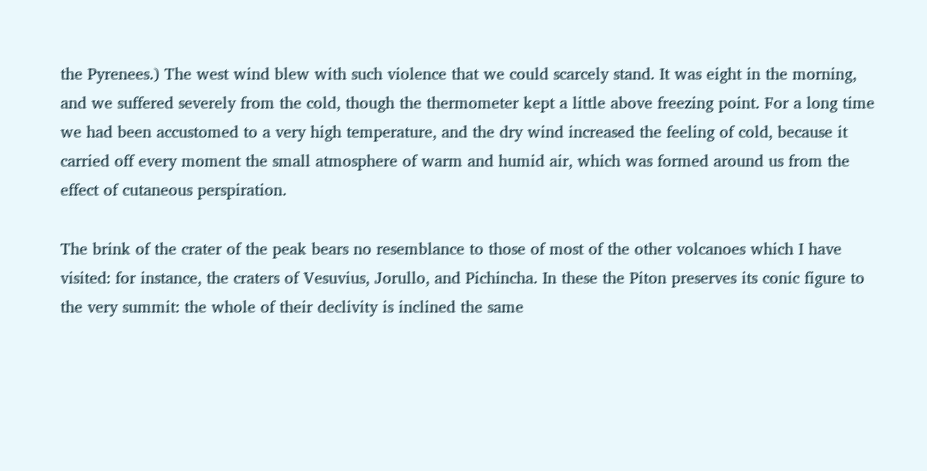the Pyrenees.) The west wind blew with such violence that we could scarcely stand. It was eight in the morning, and we suffered severely from the cold, though the thermometer kept a little above freezing point. For a long time we had been accustomed to a very high temperature, and the dry wind increased the feeling of cold, because it carried off every moment the small atmosphere of warm and humid air, which was formed around us from the effect of cutaneous perspiration.

The brink of the crater of the peak bears no resemblance to those of most of the other volcanoes which I have visited: for instance, the craters of Vesuvius, Jorullo, and Pichincha. In these the Piton preserves its conic figure to the very summit: the whole of their declivity is inclined the same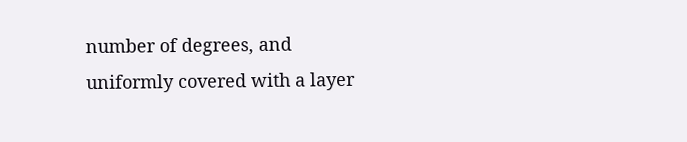number of degrees, and uniformly covered with a layer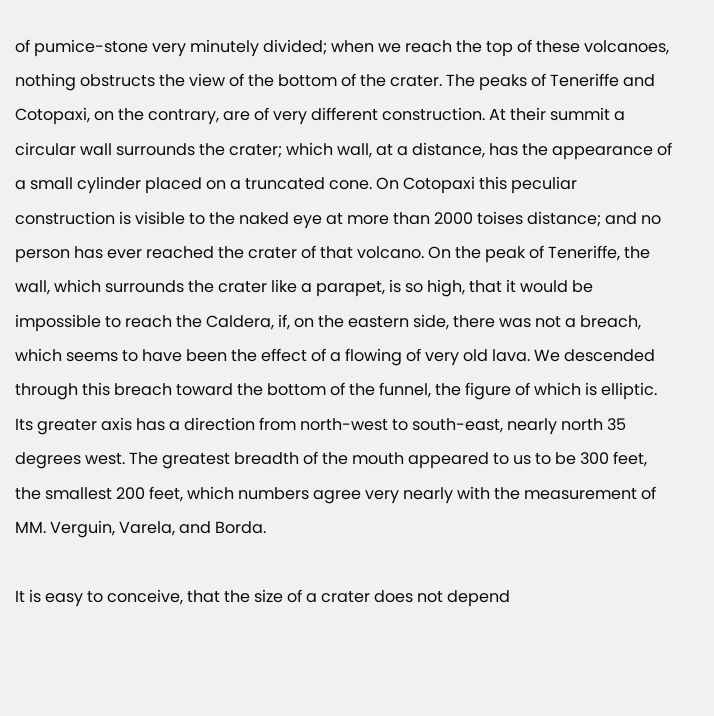of pumice-stone very minutely divided; when we reach the top of these volcanoes, nothing obstructs the view of the bottom of the crater. The peaks of Teneriffe and Cotopaxi, on the contrary, are of very different construction. At their summit a circular wall surrounds the crater; which wall, at a distance, has the appearance of a small cylinder placed on a truncated cone. On Cotopaxi this peculiar construction is visible to the naked eye at more than 2000 toises distance; and no person has ever reached the crater of that volcano. On the peak of Teneriffe, the wall, which surrounds the crater like a parapet, is so high, that it would be impossible to reach the Caldera, if, on the eastern side, there was not a breach, which seems to have been the effect of a flowing of very old lava. We descended through this breach toward the bottom of the funnel, the figure of which is elliptic. Its greater axis has a direction from north-west to south-east, nearly north 35 degrees west. The greatest breadth of the mouth appeared to us to be 300 feet, the smallest 200 feet, which numbers agree very nearly with the measurement of MM. Verguin, Varela, and Borda.

It is easy to conceive, that the size of a crater does not depend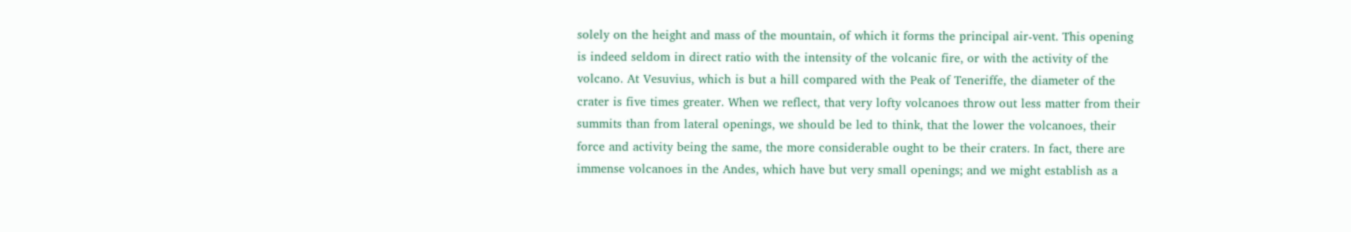solely on the height and mass of the mountain, of which it forms the principal air-vent. This opening is indeed seldom in direct ratio with the intensity of the volcanic fire, or with the activity of the volcano. At Vesuvius, which is but a hill compared with the Peak of Teneriffe, the diameter of the crater is five times greater. When we reflect, that very lofty volcanoes throw out less matter from their summits than from lateral openings, we should be led to think, that the lower the volcanoes, their force and activity being the same, the more considerable ought to be their craters. In fact, there are immense volcanoes in the Andes, which have but very small openings; and we might establish as a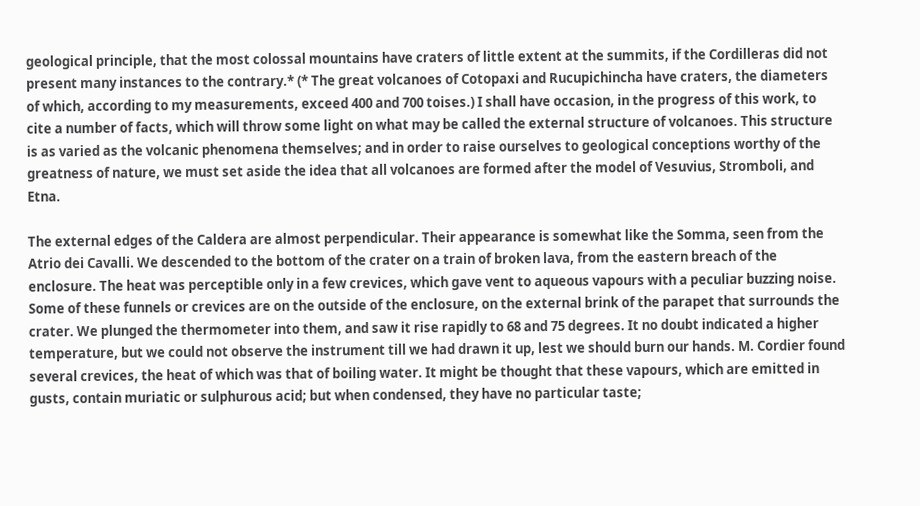geological principle, that the most colossal mountains have craters of little extent at the summits, if the Cordilleras did not present many instances to the contrary.* (* The great volcanoes of Cotopaxi and Rucupichincha have craters, the diameters of which, according to my measurements, exceed 400 and 700 toises.) I shall have occasion, in the progress of this work, to cite a number of facts, which will throw some light on what may be called the external structure of volcanoes. This structure is as varied as the volcanic phenomena themselves; and in order to raise ourselves to geological conceptions worthy of the greatness of nature, we must set aside the idea that all volcanoes are formed after the model of Vesuvius, Stromboli, and Etna.

The external edges of the Caldera are almost perpendicular. Their appearance is somewhat like the Somma, seen from the Atrio dei Cavalli. We descended to the bottom of the crater on a train of broken lava, from the eastern breach of the enclosure. The heat was perceptible only in a few crevices, which gave vent to aqueous vapours with a peculiar buzzing noise. Some of these funnels or crevices are on the outside of the enclosure, on the external brink of the parapet that surrounds the crater. We plunged the thermometer into them, and saw it rise rapidly to 68 and 75 degrees. It no doubt indicated a higher temperature, but we could not observe the instrument till we had drawn it up, lest we should burn our hands. M. Cordier found several crevices, the heat of which was that of boiling water. It might be thought that these vapours, which are emitted in gusts, contain muriatic or sulphurous acid; but when condensed, they have no particular taste;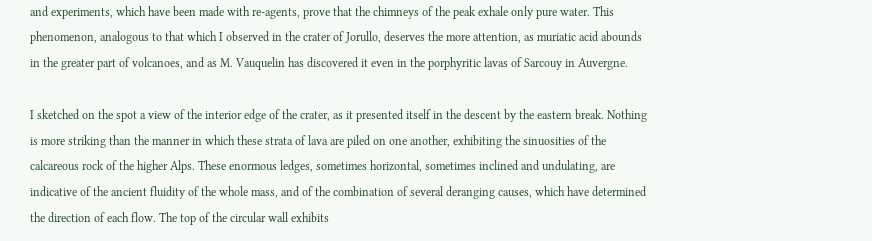and experiments, which have been made with re-agents, prove that the chimneys of the peak exhale only pure water. This phenomenon, analogous to that which I observed in the crater of Jorullo, deserves the more attention, as muriatic acid abounds in the greater part of volcanoes, and as M. Vauquelin has discovered it even in the porphyritic lavas of Sarcouy in Auvergne.

I sketched on the spot a view of the interior edge of the crater, as it presented itself in the descent by the eastern break. Nothing is more striking than the manner in which these strata of lava are piled on one another, exhibiting the sinuosities of the calcareous rock of the higher Alps. These enormous ledges, sometimes horizontal, sometimes inclined and undulating, are indicative of the ancient fluidity of the whole mass, and of the combination of several deranging causes, which have determined the direction of each flow. The top of the circular wall exhibits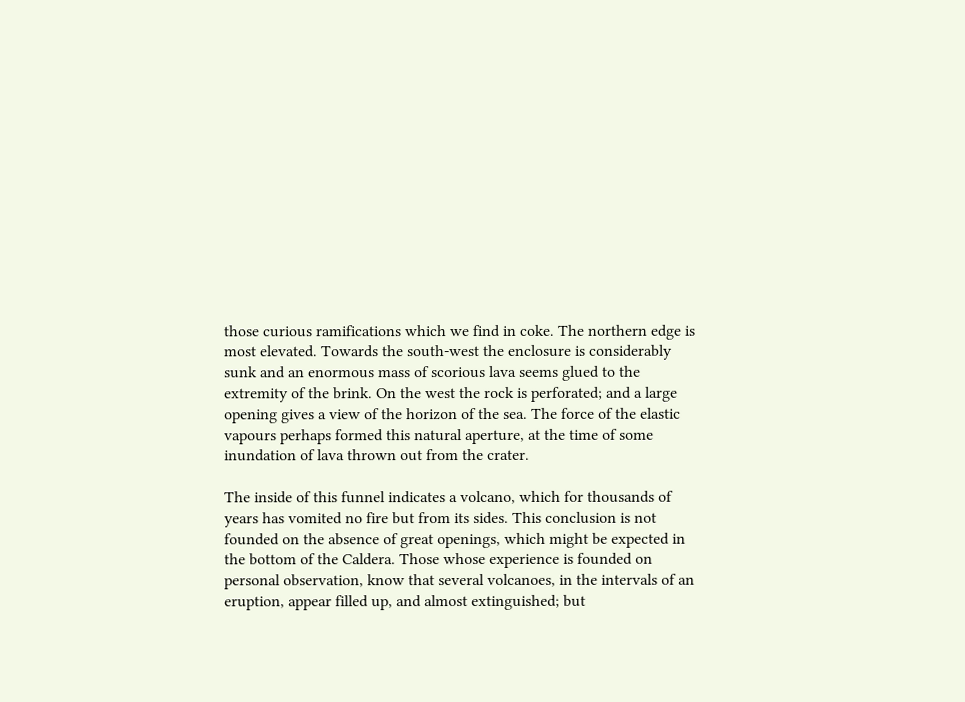those curious ramifications which we find in coke. The northern edge is most elevated. Towards the south-west the enclosure is considerably sunk and an enormous mass of scorious lava seems glued to the extremity of the brink. On the west the rock is perforated; and a large opening gives a view of the horizon of the sea. The force of the elastic vapours perhaps formed this natural aperture, at the time of some inundation of lava thrown out from the crater.

The inside of this funnel indicates a volcano, which for thousands of years has vomited no fire but from its sides. This conclusion is not founded on the absence of great openings, which might be expected in the bottom of the Caldera. Those whose experience is founded on personal observation, know that several volcanoes, in the intervals of an eruption, appear filled up, and almost extinguished; but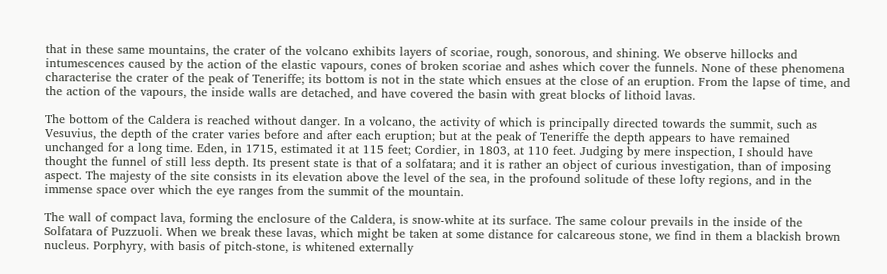that in these same mountains, the crater of the volcano exhibits layers of scoriae, rough, sonorous, and shining. We observe hillocks and intumescences caused by the action of the elastic vapours, cones of broken scoriae and ashes which cover the funnels. None of these phenomena characterise the crater of the peak of Teneriffe; its bottom is not in the state which ensues at the close of an eruption. From the lapse of time, and the action of the vapours, the inside walls are detached, and have covered the basin with great blocks of lithoid lavas.

The bottom of the Caldera is reached without danger. In a volcano, the activity of which is principally directed towards the summit, such as Vesuvius, the depth of the crater varies before and after each eruption; but at the peak of Teneriffe the depth appears to have remained unchanged for a long time. Eden, in 1715, estimated it at 115 feet; Cordier, in 1803, at 110 feet. Judging by mere inspection, I should have thought the funnel of still less depth. Its present state is that of a solfatara; and it is rather an object of curious investigation, than of imposing aspect. The majesty of the site consists in its elevation above the level of the sea, in the profound solitude of these lofty regions, and in the immense space over which the eye ranges from the summit of the mountain.

The wall of compact lava, forming the enclosure of the Caldera, is snow-white at its surface. The same colour prevails in the inside of the Solfatara of Puzzuoli. When we break these lavas, which might be taken at some distance for calcareous stone, we find in them a blackish brown nucleus. Porphyry, with basis of pitch-stone, is whitened externally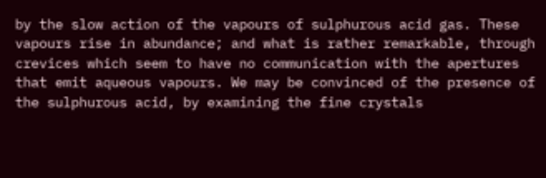by the slow action of the vapours of sulphurous acid gas. These vapours rise in abundance; and what is rather remarkable, through crevices which seem to have no communication with the apertures that emit aqueous vapours. We may be convinced of the presence of the sulphurous acid, by examining the fine crystals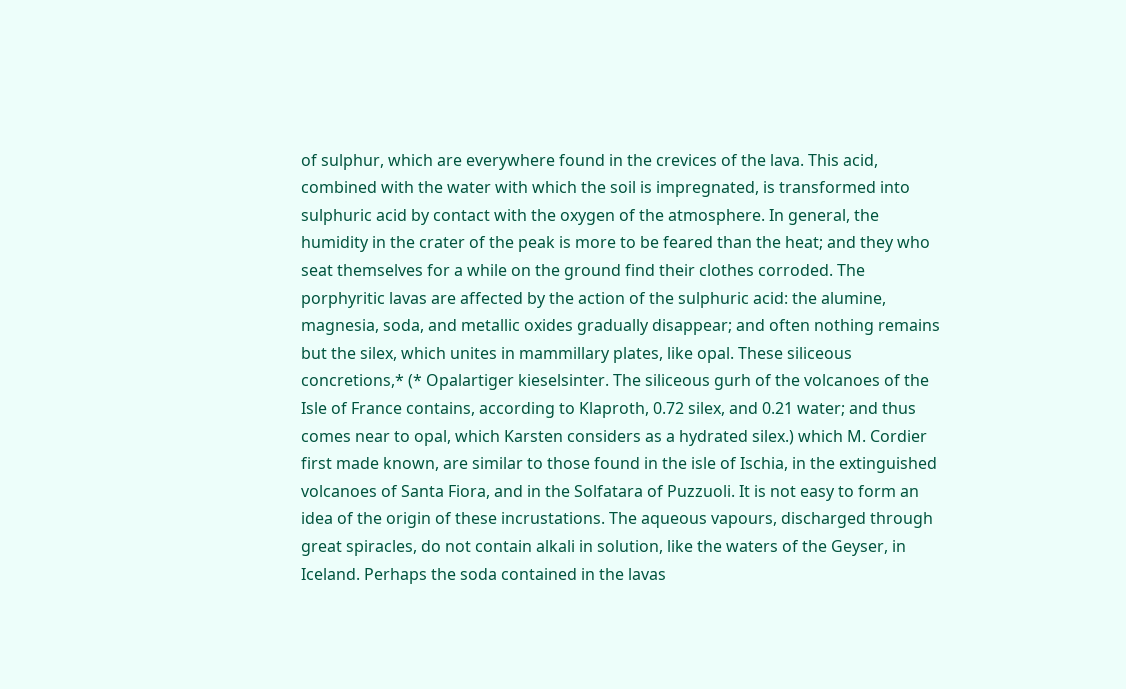of sulphur, which are everywhere found in the crevices of the lava. This acid, combined with the water with which the soil is impregnated, is transformed into sulphuric acid by contact with the oxygen of the atmosphere. In general, the humidity in the crater of the peak is more to be feared than the heat; and they who seat themselves for a while on the ground find their clothes corroded. The porphyritic lavas are affected by the action of the sulphuric acid: the alumine, magnesia, soda, and metallic oxides gradually disappear; and often nothing remains but the silex, which unites in mammillary plates, like opal. These siliceous concretions,* (* Opalartiger kieselsinter. The siliceous gurh of the volcanoes of the Isle of France contains, according to Klaproth, 0.72 silex, and 0.21 water; and thus comes near to opal, which Karsten considers as a hydrated silex.) which M. Cordier first made known, are similar to those found in the isle of Ischia, in the extinguished volcanoes of Santa Fiora, and in the Solfatara of Puzzuoli. It is not easy to form an idea of the origin of these incrustations. The aqueous vapours, discharged through great spiracles, do not contain alkali in solution, like the waters of the Geyser, in Iceland. Perhaps the soda contained in the lavas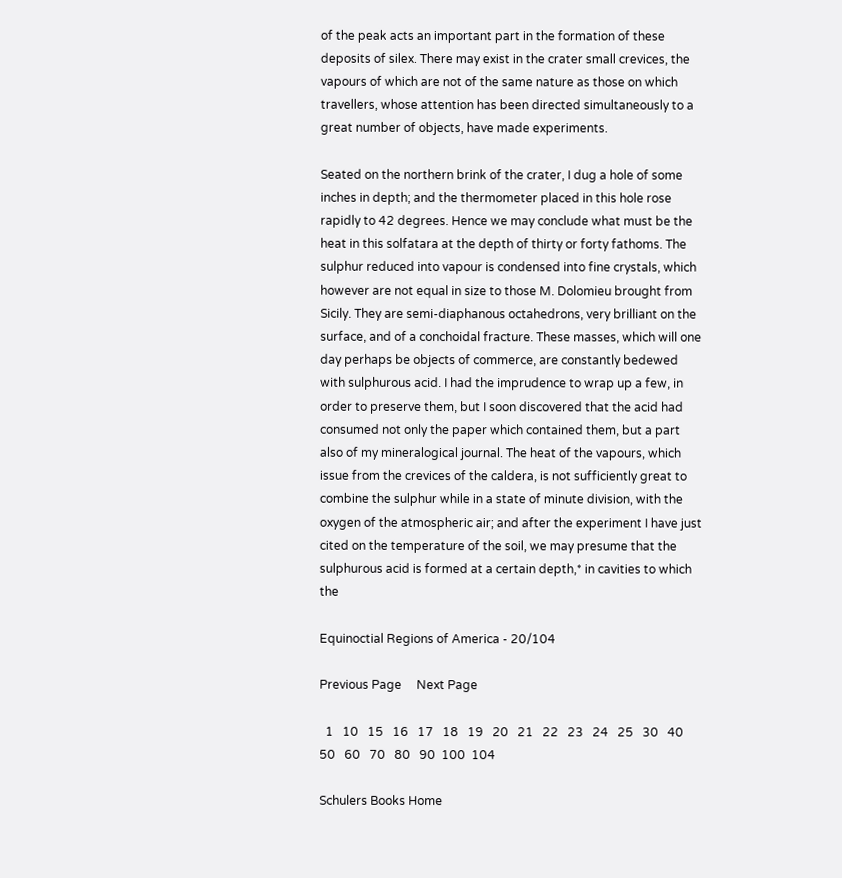of the peak acts an important part in the formation of these deposits of silex. There may exist in the crater small crevices, the vapours of which are not of the same nature as those on which travellers, whose attention has been directed simultaneously to a great number of objects, have made experiments.

Seated on the northern brink of the crater, I dug a hole of some inches in depth; and the thermometer placed in this hole rose rapidly to 42 degrees. Hence we may conclude what must be the heat in this solfatara at the depth of thirty or forty fathoms. The sulphur reduced into vapour is condensed into fine crystals, which however are not equal in size to those M. Dolomieu brought from Sicily. They are semi-diaphanous octahedrons, very brilliant on the surface, and of a conchoidal fracture. These masses, which will one day perhaps be objects of commerce, are constantly bedewed with sulphurous acid. I had the imprudence to wrap up a few, in order to preserve them, but I soon discovered that the acid had consumed not only the paper which contained them, but a part also of my mineralogical journal. The heat of the vapours, which issue from the crevices of the caldera, is not sufficiently great to combine the sulphur while in a state of minute division, with the oxygen of the atmospheric air; and after the experiment I have just cited on the temperature of the soil, we may presume that the sulphurous acid is formed at a certain depth,* in cavities to which the

Equinoctial Regions of America - 20/104

Previous Page     Next Page

  1   10   15   16   17   18   19   20   21   22   23   24   25   30   40   50   60   70   80   90  100  104

Schulers Books Home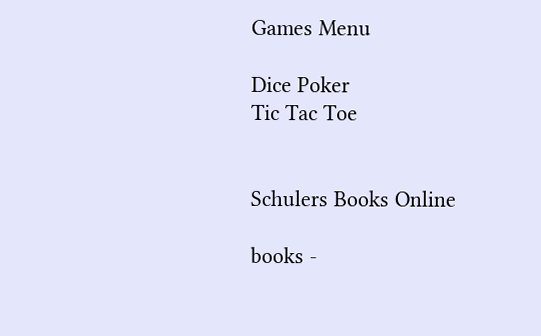Games Menu

Dice Poker
Tic Tac Toe


Schulers Books Online

books -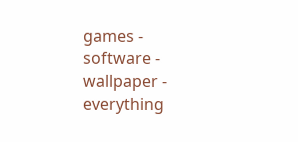games - software - wallpaper - everything